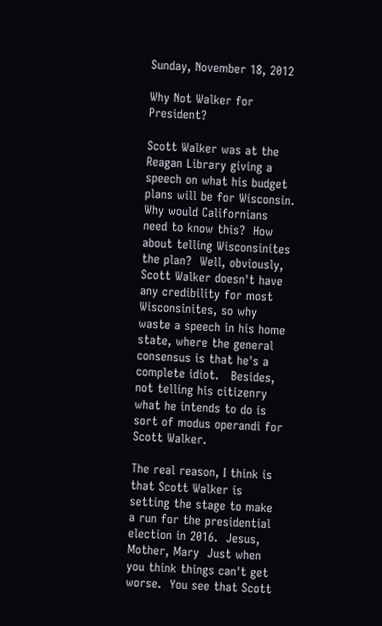Sunday, November 18, 2012

Why Not Walker for President?

Scott Walker was at the Reagan Library giving a speech on what his budget plans will be for Wisconsin.  Why would Californians need to know this?  How about telling Wisconsinites the plan?  Well, obviously, Scott Walker doesn't have any credibility for most Wisconsinites, so why waste a speech in his home state, where the general consensus is that he's a complete idiot.   Besides, not telling his citizenry what he intends to do is sort of modus operandi for Scott Walker.

The real reason, I think is that Scott Walker is setting the stage to make a run for the presidential election in 2016.  Jesus, Mother, Mary  Just when you think things can't get worse.  You see that Scott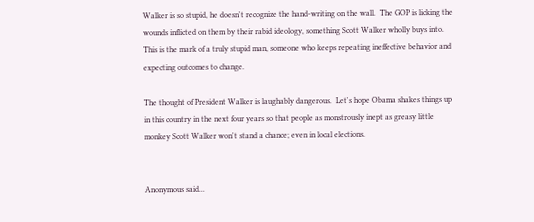Walker is so stupid, he doesn't recognize the hand-writing on the wall.  The GOP is licking the wounds inflicted on them by their rabid ideology, something Scott Walker wholly buys into.  This is the mark of a truly stupid man, someone who keeps repeating ineffective behavior and expecting outcomes to change.

The thought of President Walker is laughably dangerous.  Let's hope Obama shakes things up in this country in the next four years so that people as monstrously inept as greasy little monkey Scott Walker won't stand a chance; even in local elections.


Anonymous said...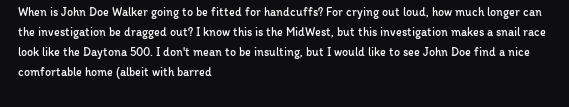When is John Doe Walker going to be fitted for handcuffs? For crying out loud, how much longer can the investigation be dragged out? I know this is the MidWest, but this investigation makes a snail race look like the Daytona 500. I don't mean to be insulting, but I would like to see John Doe find a nice comfortable home (albeit with barred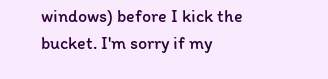windows) before I kick the bucket. I'm sorry if my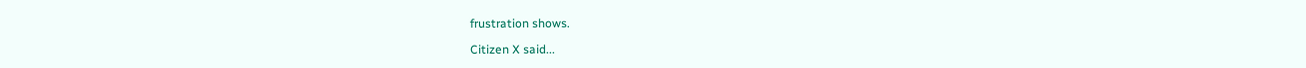frustration shows.

Citizen X said...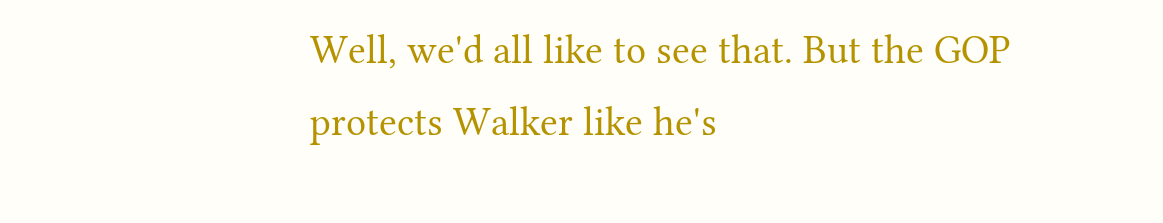Well, we'd all like to see that. But the GOP protects Walker like he's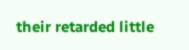their retarded little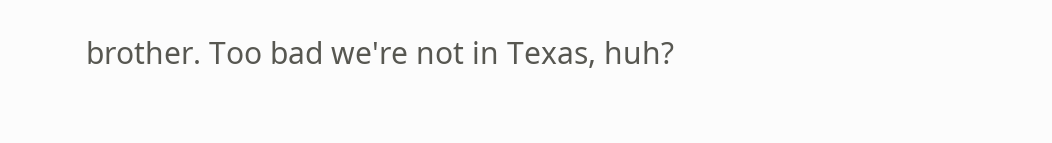brother. Too bad we're not in Texas, huh?